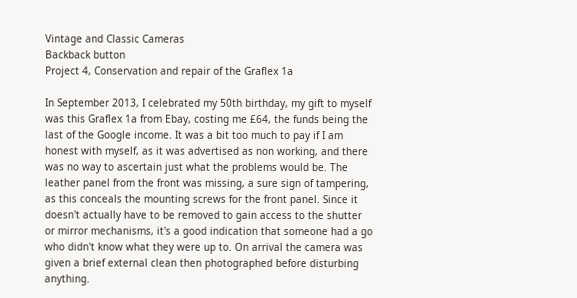Vintage and Classic Cameras
Backback button
Project 4, Conservation and repair of the Graflex 1a

In September 2013, I celebrated my 50th birthday, my gift to myself was this Graflex 1a from Ebay, costing me £64, the funds being the last of the Google income. It was a bit too much to pay if I am honest with myself, as it was advertised as non working, and there was no way to ascertain just what the problems would be. The leather panel from the front was missing, a sure sign of tampering, as this conceals the mounting screws for the front panel. Since it doesn't actually have to be removed to gain access to the shutter or mirror mechanisms, it's a good indication that someone had a go who didn't know what they were up to. On arrival the camera was given a brief external clean then photographed before disturbing anything.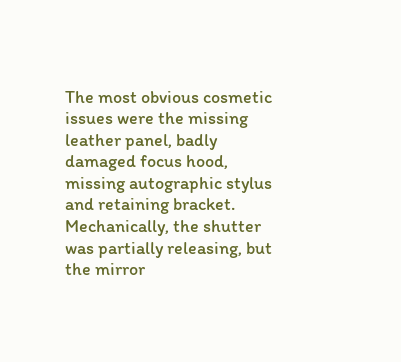The most obvious cosmetic issues were the missing leather panel, badly damaged focus hood, missing autographic stylus and retaining bracket. Mechanically, the shutter was partially releasing, but the mirror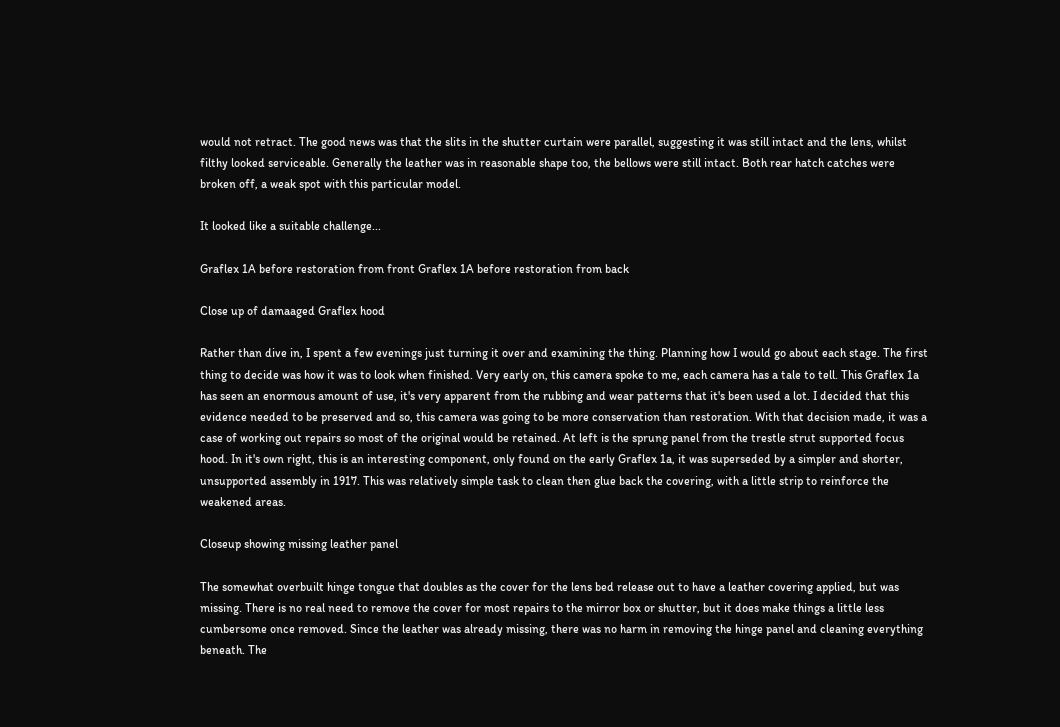would not retract. The good news was that the slits in the shutter curtain were parallel, suggesting it was still intact and the lens, whilst filthy looked serviceable. Generally the leather was in reasonable shape too, the bellows were still intact. Both rear hatch catches were broken off, a weak spot with this particular model.

It looked like a suitable challenge...

Graflex 1A before restoration from front Graflex 1A before restoration from back

Close up of damaaged Graflex hood

Rather than dive in, I spent a few evenings just turning it over and examining the thing. Planning how I would go about each stage. The first thing to decide was how it was to look when finished. Very early on, this camera spoke to me, each camera has a tale to tell. This Graflex 1a has seen an enormous amount of use, it's very apparent from the rubbing and wear patterns that it's been used a lot. I decided that this evidence needed to be preserved and so, this camera was going to be more conservation than restoration. With that decision made, it was a case of working out repairs so most of the original would be retained. At left is the sprung panel from the trestle strut supported focus hood. In it's own right, this is an interesting component, only found on the early Graflex 1a, it was superseded by a simpler and shorter, unsupported assembly in 1917. This was relatively simple task to clean then glue back the covering, with a little strip to reinforce the weakened areas.

Closeup showing missing leather panel

The somewhat overbuilt hinge tongue that doubles as the cover for the lens bed release out to have a leather covering applied, but was missing. There is no real need to remove the cover for most repairs to the mirror box or shutter, but it does make things a little less cumbersome once removed. Since the leather was already missing, there was no harm in removing the hinge panel and cleaning everything beneath. The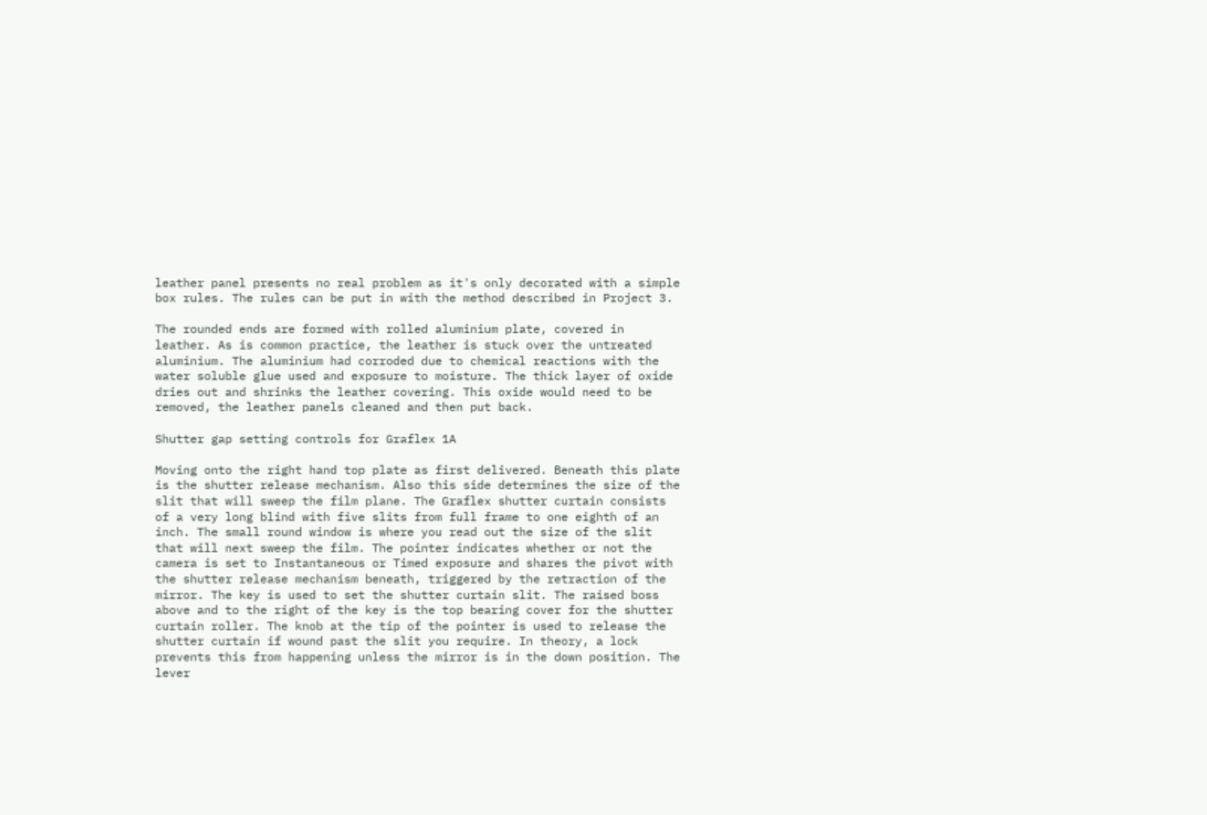leather panel presents no real problem as it's only decorated with a simple box rules. The rules can be put in with the method described in Project 3.

The rounded ends are formed with rolled aluminium plate, covered in leather. As is common practice, the leather is stuck over the untreated aluminium. The aluminium had corroded due to chemical reactions with the water soluble glue used and exposure to moisture. The thick layer of oxide dries out and shrinks the leather covering. This oxide would need to be removed, the leather panels cleaned and then put back.

Shutter gap setting controls for Graflex 1A

Moving onto the right hand top plate as first delivered. Beneath this plate is the shutter release mechanism. Also this side determines the size of the slit that will sweep the film plane. The Graflex shutter curtain consists of a very long blind with five slits from full frame to one eighth of an inch. The small round window is where you read out the size of the slit that will next sweep the film. The pointer indicates whether or not the camera is set to Instantaneous or Timed exposure and shares the pivot with the shutter release mechanism beneath, triggered by the retraction of the mirror. The key is used to set the shutter curtain slit. The raised boss above and to the right of the key is the top bearing cover for the shutter curtain roller. The knob at the tip of the pointer is used to release the shutter curtain if wound past the slit you require. In theory, a lock prevents this from happening unless the mirror is in the down position. The lever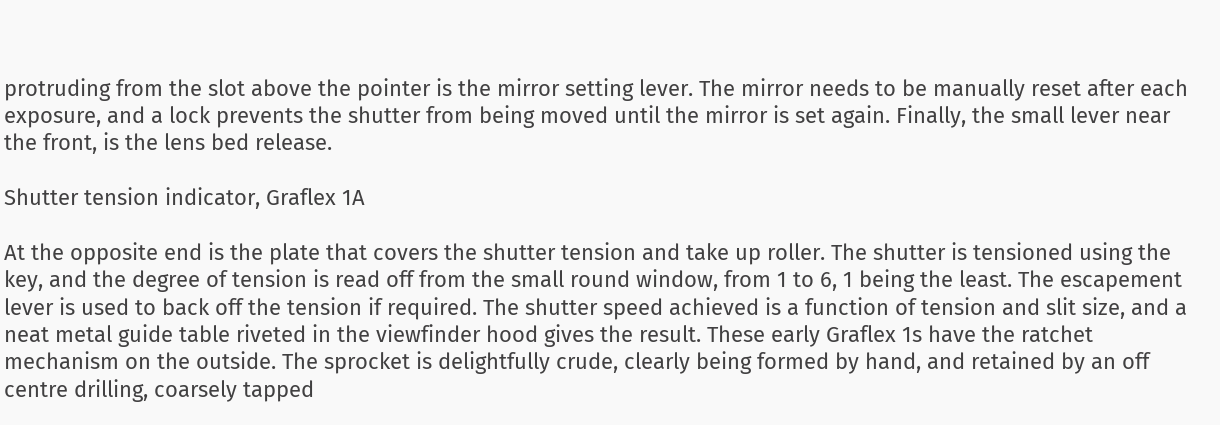protruding from the slot above the pointer is the mirror setting lever. The mirror needs to be manually reset after each exposure, and a lock prevents the shutter from being moved until the mirror is set again. Finally, the small lever near the front, is the lens bed release.

Shutter tension indicator, Graflex 1A

At the opposite end is the plate that covers the shutter tension and take up roller. The shutter is tensioned using the key, and the degree of tension is read off from the small round window, from 1 to 6, 1 being the least. The escapement lever is used to back off the tension if required. The shutter speed achieved is a function of tension and slit size, and a neat metal guide table riveted in the viewfinder hood gives the result. These early Graflex 1s have the ratchet mechanism on the outside. The sprocket is delightfully crude, clearly being formed by hand, and retained by an off centre drilling, coarsely tapped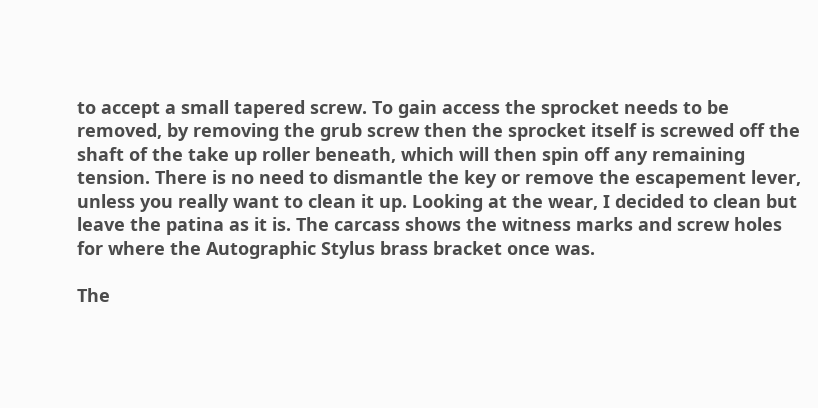to accept a small tapered screw. To gain access the sprocket needs to be removed, by removing the grub screw then the sprocket itself is screwed off the shaft of the take up roller beneath, which will then spin off any remaining tension. There is no need to dismantle the key or remove the escapement lever, unless you really want to clean it up. Looking at the wear, I decided to clean but leave the patina as it is. The carcass shows the witness marks and screw holes for where the Autographic Stylus brass bracket once was.

The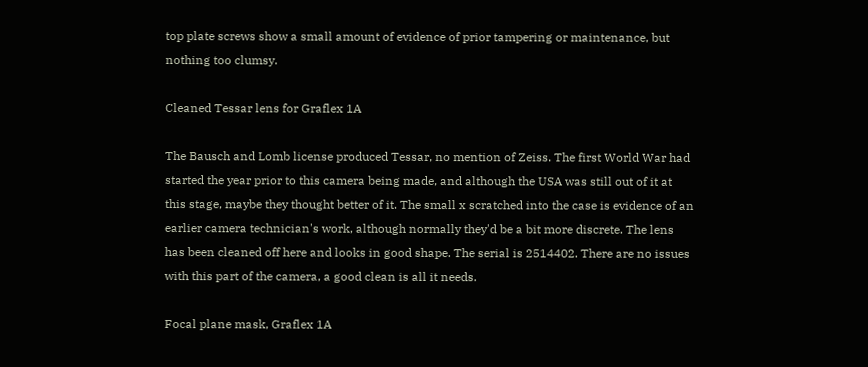top plate screws show a small amount of evidence of prior tampering or maintenance, but nothing too clumsy.

Cleaned Tessar lens for Graflex 1A

The Bausch and Lomb license produced Tessar, no mention of Zeiss. The first World War had started the year prior to this camera being made, and although the USA was still out of it at this stage, maybe they thought better of it. The small x scratched into the case is evidence of an earlier camera technician's work, although normally they'd be a bit more discrete. The lens has been cleaned off here and looks in good shape. The serial is 2514402. There are no issues with this part of the camera, a good clean is all it needs.

Focal plane mask, Graflex 1A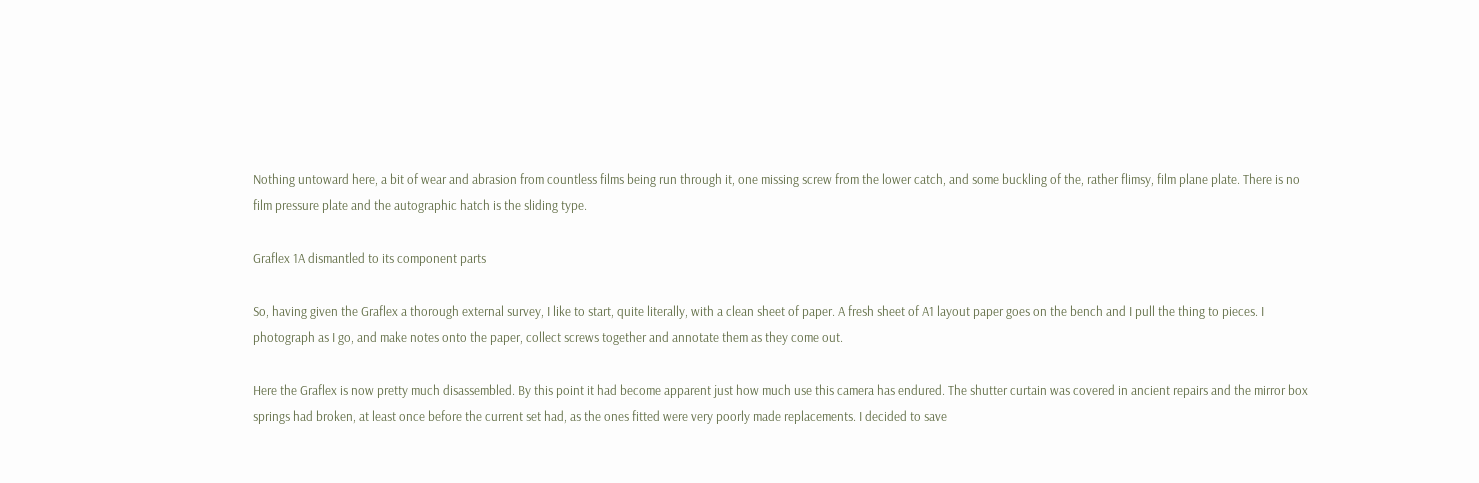Nothing untoward here, a bit of wear and abrasion from countless films being run through it, one missing screw from the lower catch, and some buckling of the, rather flimsy, film plane plate. There is no film pressure plate and the autographic hatch is the sliding type.

Graflex 1A dismantled to its component parts

So, having given the Graflex a thorough external survey, I like to start, quite literally, with a clean sheet of paper. A fresh sheet of A1 layout paper goes on the bench and I pull the thing to pieces. I photograph as I go, and make notes onto the paper, collect screws together and annotate them as they come out.

Here the Graflex is now pretty much disassembled. By this point it had become apparent just how much use this camera has endured. The shutter curtain was covered in ancient repairs and the mirror box springs had broken, at least once before the current set had, as the ones fitted were very poorly made replacements. I decided to save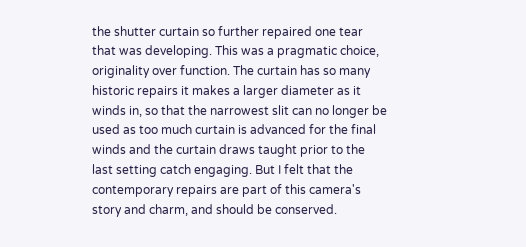the shutter curtain so further repaired one tear that was developing. This was a pragmatic choice, originality over function. The curtain has so many historic repairs it makes a larger diameter as it winds in, so that the narrowest slit can no longer be used as too much curtain is advanced for the final winds and the curtain draws taught prior to the last setting catch engaging. But I felt that the contemporary repairs are part of this camera's story and charm, and should be conserved.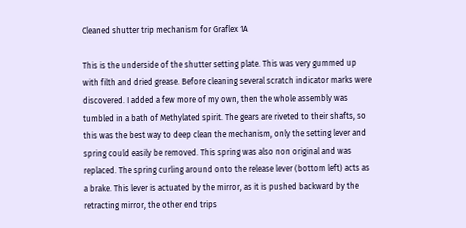Cleaned shutter trip mechanism for Graflex 1A

This is the underside of the shutter setting plate. This was very gummed up with filth and dried grease. Before cleaning several scratch indicator marks were discovered. I added a few more of my own, then the whole assembly was tumbled in a bath of Methylated spirit. The gears are riveted to their shafts, so this was the best way to deep clean the mechanism, only the setting lever and spring could easily be removed. This spring was also non original and was replaced. The spring curling around onto the release lever (bottom left) acts as a brake. This lever is actuated by the mirror, as it is pushed backward by the retracting mirror, the other end trips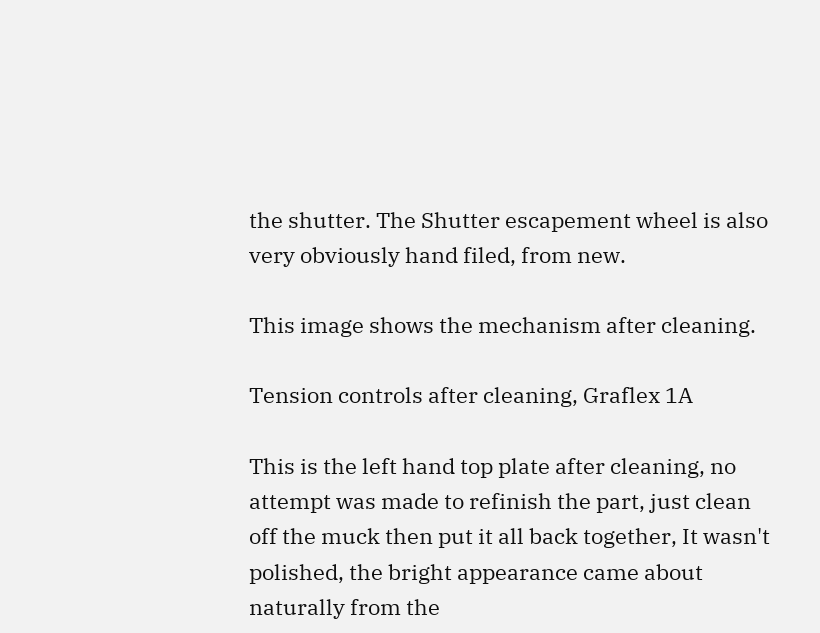the shutter. The Shutter escapement wheel is also very obviously hand filed, from new.

This image shows the mechanism after cleaning.

Tension controls after cleaning, Graflex 1A

This is the left hand top plate after cleaning, no attempt was made to refinish the part, just clean off the muck then put it all back together, It wasn't polished, the bright appearance came about naturally from the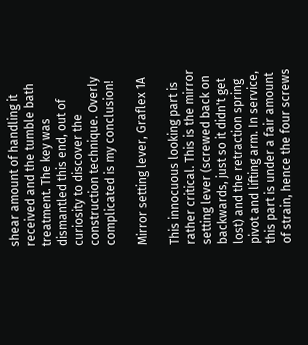shear amount of handling it received and the tumble bath treatment. The key was dismantled this end, out of curiosity to discover the construction technique. Overly complicated is my conclusion!

Mirror setting lever, Graflex 1A

This innocuous looking part is rather critical. This is the mirror setting lever (screwed back on backwards, just so it didn't get lost) and the retraction spring pivot and lifting arm. In service, this part is under a fair amount of strain, hence the four screws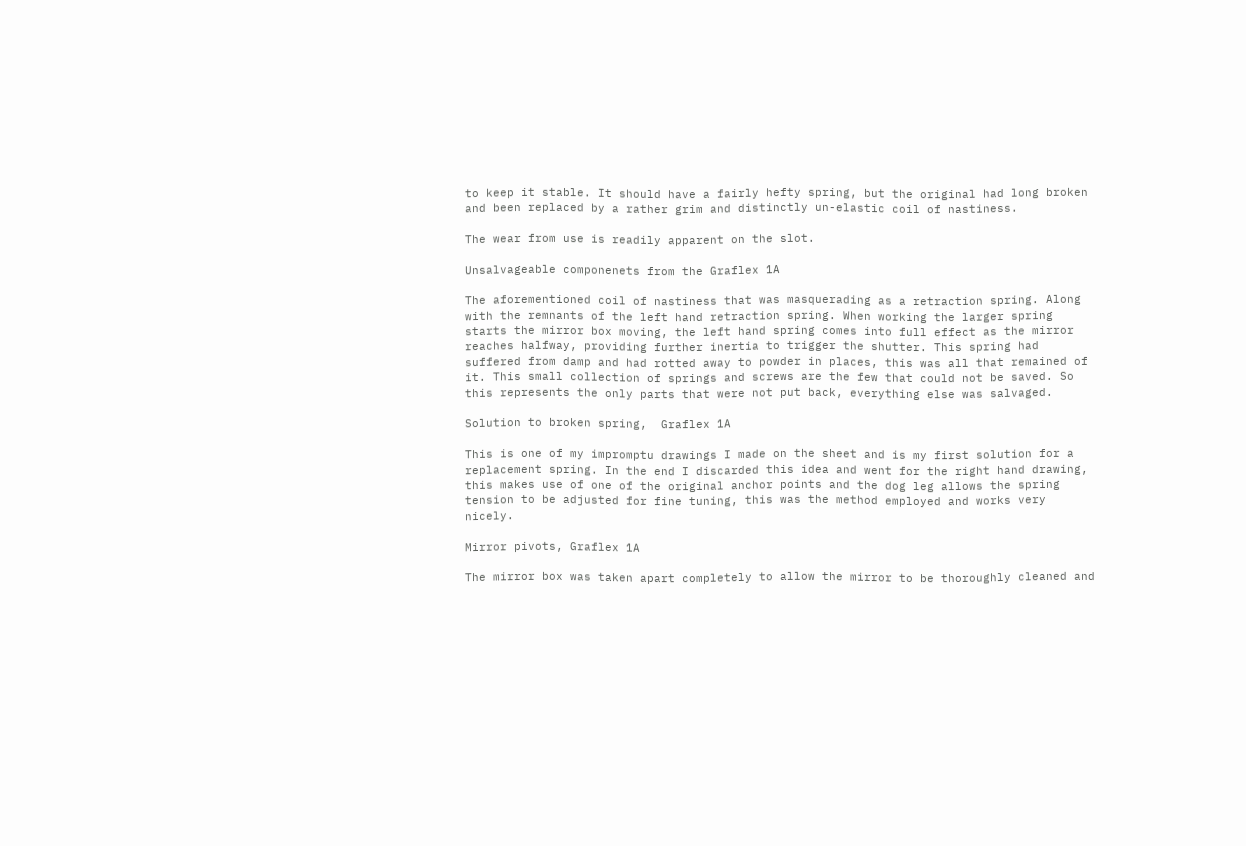to keep it stable. It should have a fairly hefty spring, but the original had long broken and been replaced by a rather grim and distinctly un-elastic coil of nastiness.

The wear from use is readily apparent on the slot.

Unsalvageable componenets from the Graflex 1A

The aforementioned coil of nastiness that was masquerading as a retraction spring. Along with the remnants of the left hand retraction spring. When working the larger spring starts the mirror box moving, the left hand spring comes into full effect as the mirror reaches halfway, providing further inertia to trigger the shutter. This spring had suffered from damp and had rotted away to powder in places, this was all that remained of it. This small collection of springs and screws are the few that could not be saved. So this represents the only parts that were not put back, everything else was salvaged.

Solution to broken spring,  Graflex 1A

This is one of my impromptu drawings I made on the sheet and is my first solution for a replacement spring. In the end I discarded this idea and went for the right hand drawing, this makes use of one of the original anchor points and the dog leg allows the spring tension to be adjusted for fine tuning, this was the method employed and works very nicely.

Mirror pivots, Graflex 1A

The mirror box was taken apart completely to allow the mirror to be thoroughly cleaned and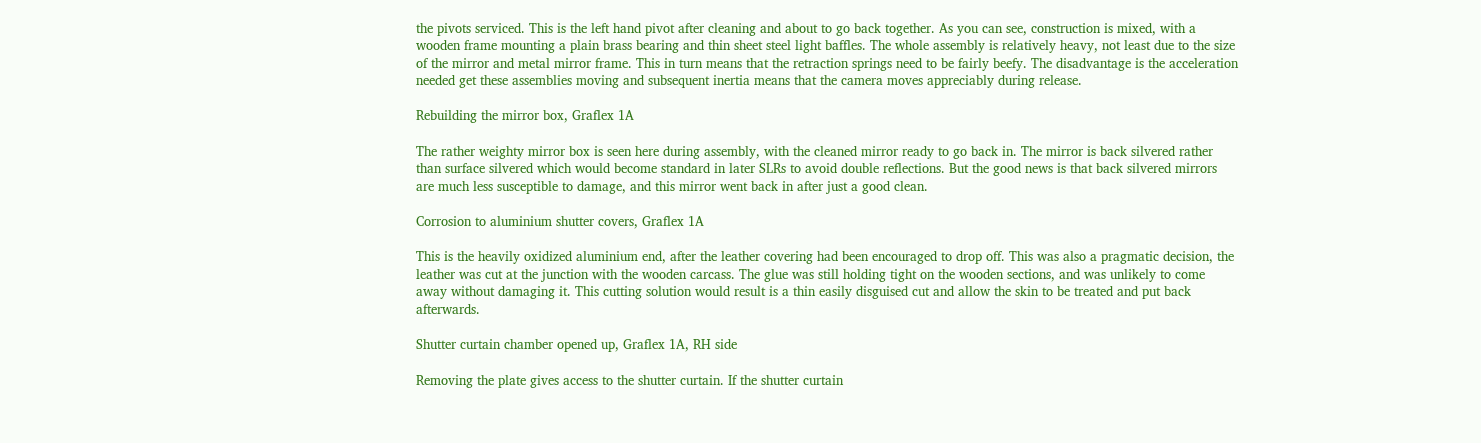the pivots serviced. This is the left hand pivot after cleaning and about to go back together. As you can see, construction is mixed, with a wooden frame mounting a plain brass bearing and thin sheet steel light baffles. The whole assembly is relatively heavy, not least due to the size of the mirror and metal mirror frame. This in turn means that the retraction springs need to be fairly beefy. The disadvantage is the acceleration needed get these assemblies moving and subsequent inertia means that the camera moves appreciably during release.

Rebuilding the mirror box, Graflex 1A

The rather weighty mirror box is seen here during assembly, with the cleaned mirror ready to go back in. The mirror is back silvered rather than surface silvered which would become standard in later SLRs to avoid double reflections. But the good news is that back silvered mirrors are much less susceptible to damage, and this mirror went back in after just a good clean.

Corrosion to aluminium shutter covers, Graflex 1A

This is the heavily oxidized aluminium end, after the leather covering had been encouraged to drop off. This was also a pragmatic decision, the leather was cut at the junction with the wooden carcass. The glue was still holding tight on the wooden sections, and was unlikely to come away without damaging it. This cutting solution would result is a thin easily disguised cut and allow the skin to be treated and put back afterwards.

Shutter curtain chamber opened up, Graflex 1A, RH side

Removing the plate gives access to the shutter curtain. If the shutter curtain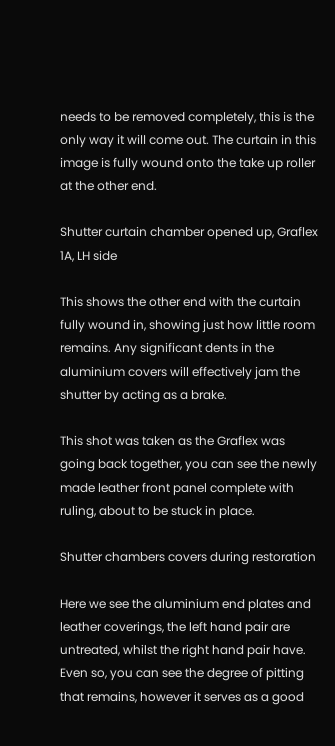needs to be removed completely, this is the only way it will come out. The curtain in this image is fully wound onto the take up roller at the other end.

Shutter curtain chamber opened up, Graflex 1A, LH side

This shows the other end with the curtain fully wound in, showing just how little room remains. Any significant dents in the aluminium covers will effectively jam the shutter by acting as a brake.

This shot was taken as the Graflex was going back together, you can see the newly made leather front panel complete with ruling, about to be stuck in place.

Shutter chambers covers during restoration

Here we see the aluminium end plates and leather coverings, the left hand pair are untreated, whilst the right hand pair have. Even so, you can see the degree of pitting that remains, however it serves as a good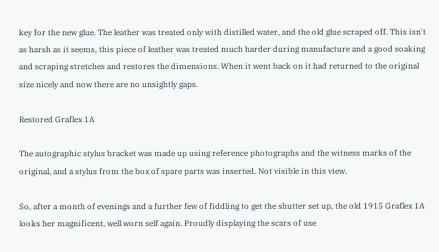key for the new glue. The leather was treated only with distilled water, and the old glue scraped off. This isn't as harsh as it seems, this piece of leather was treated much harder during manufacture and a good soaking and scraping stretches and restores the dimensions. When it went back on it had returned to the original size nicely and now there are no unsightly gaps.

Restored Graflex 1A

The autographic stylus bracket was made up using reference photographs and the witness marks of the original, and a stylus from the box of spare parts was inserted. Not visible in this view.

So, after a month of evenings and a further few of fiddling to get the shutter set up, the old 1915 Graflex 1A looks her magnificent, well worn self again. Proudly displaying the scars of use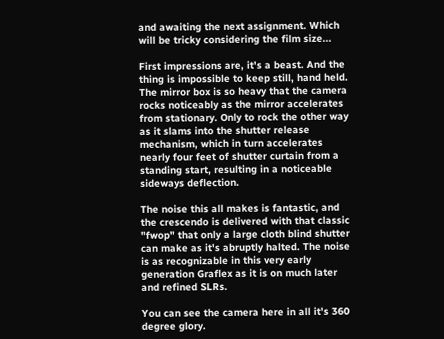and awaiting the next assignment. Which will be tricky considering the film size...

First impressions are, it's a beast. And the thing is impossible to keep still, hand held. The mirror box is so heavy that the camera rocks noticeably as the mirror accelerates from stationary. Only to rock the other way as it slams into the shutter release mechanism, which in turn accelerates nearly four feet of shutter curtain from a standing start, resulting in a noticeable sideways deflection.

The noise this all makes is fantastic, and the crescendo is delivered with that classic "fwop" that only a large cloth blind shutter can make as it's abruptly halted. The noise is as recognizable in this very early generation Graflex as it is on much later and refined SLRs.

You can see the camera here in all it's 360 degree glory.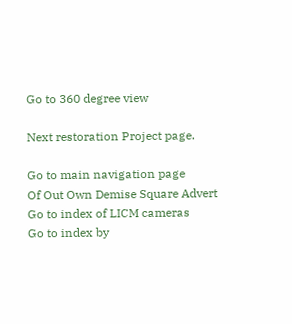Go to 360 degree view

Next restoration Project page.

Go to main navigation page
Of Out Own Demise Square Advert
Go to index of LICM cameras
Go to index by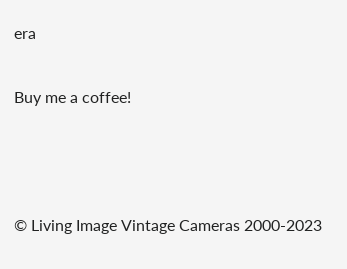era

Buy me a coffee!



© Living Image Vintage Cameras 2000-2023